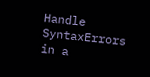Handle SyntaxErrors in a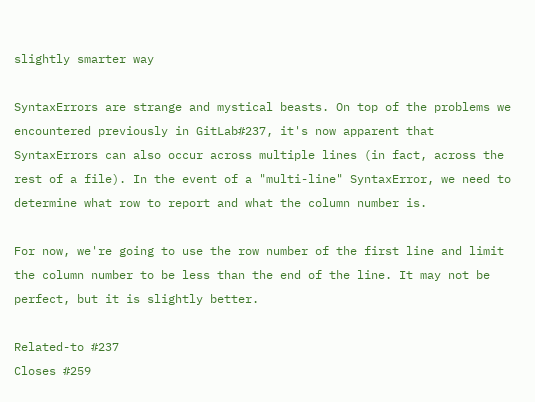slightly smarter way

SyntaxErrors are strange and mystical beasts. On top of the problems we
encountered previously in GitLab#237, it's now apparent that
SyntaxErrors can also occur across multiple lines (in fact, across the
rest of a file). In the event of a "multi-line" SyntaxError, we need to
determine what row to report and what the column number is.

For now, we're going to use the row number of the first line and limit
the column number to be less than the end of the line. It may not be
perfect, but it is slightly better.

Related-to #237
Closes #259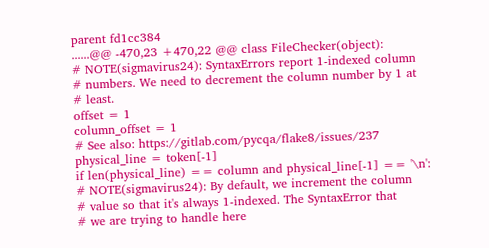parent fd1cc384
......@@ -470,23 +470,22 @@ class FileChecker(object):
# NOTE(sigmavirus24): SyntaxErrors report 1-indexed column
# numbers. We need to decrement the column number by 1 at
# least.
offset = 1
column_offset = 1
# See also: https://gitlab.com/pycqa/flake8/issues/237
physical_line = token[-1]
if len(physical_line) == column and physical_line[-1] == '\n':
# NOTE(sigmavirus24): By default, we increment the column
# value so that it's always 1-indexed. The SyntaxError that
# we are trying to handle here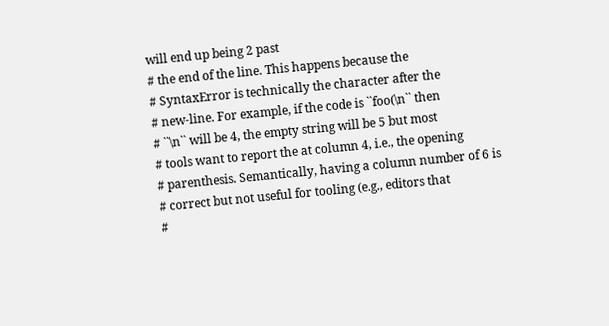will end up being 2 past
# the end of the line. This happens because the
# SyntaxError is technically the character after the
# new-line. For example, if the code is ``foo(\n`` then
# ``\n`` will be 4, the empty string will be 5 but most
# tools want to report the at column 4, i.e., the opening
# parenthesis. Semantically, having a column number of 6 is
# correct but not useful for tooling (e.g., editors that
#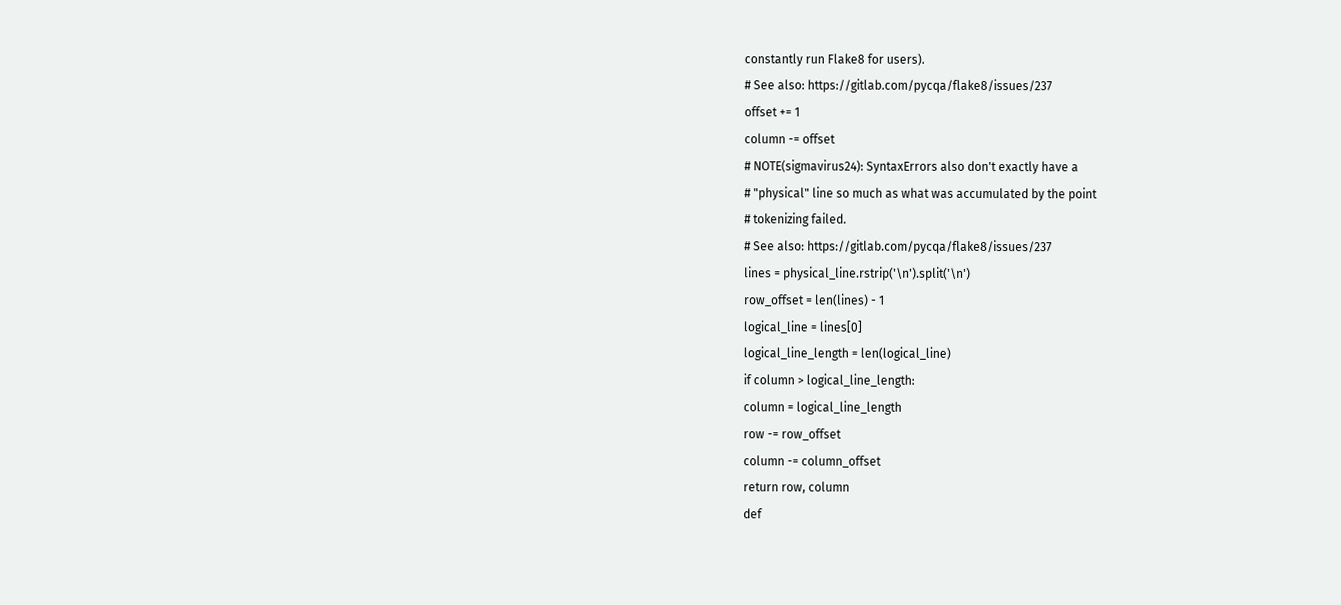constantly run Flake8 for users).
# See also: https://gitlab.com/pycqa/flake8/issues/237
offset += 1
column -= offset
# NOTE(sigmavirus24): SyntaxErrors also don't exactly have a
# "physical" line so much as what was accumulated by the point
# tokenizing failed.
# See also: https://gitlab.com/pycqa/flake8/issues/237
lines = physical_line.rstrip('\n').split('\n')
row_offset = len(lines) - 1
logical_line = lines[0]
logical_line_length = len(logical_line)
if column > logical_line_length:
column = logical_line_length
row -= row_offset
column -= column_offset
return row, column
def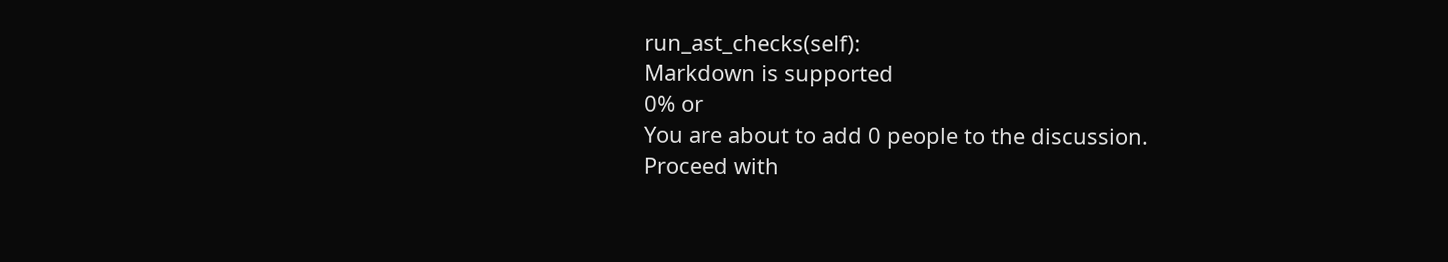run_ast_checks(self):
Markdown is supported
0% or
You are about to add 0 people to the discussion. Proceed with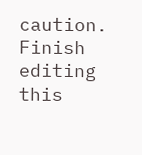caution.
Finish editing this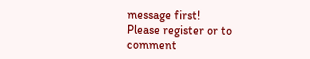message first!
Please register or to comment